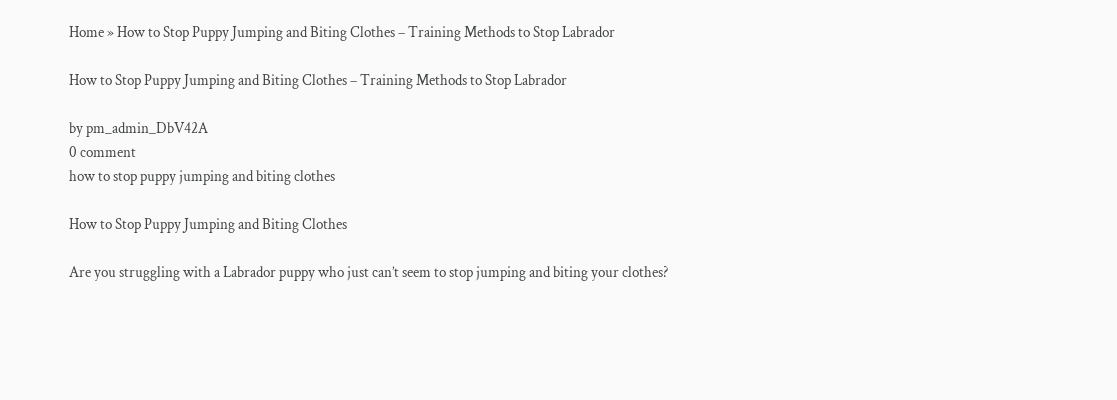Home » How to Stop Puppy Jumping and Biting Clothes – Training Methods to Stop Labrador

How to Stop Puppy Jumping and Biting Clothes – Training Methods to Stop Labrador

by pm_admin_DbV42A
0 comment
how to stop puppy jumping and biting clothes

How to Stop Puppy Jumping and Biting Clothes

Are you struggling with a Labrador puppy who just can’t seem to stop jumping and biting your clothes?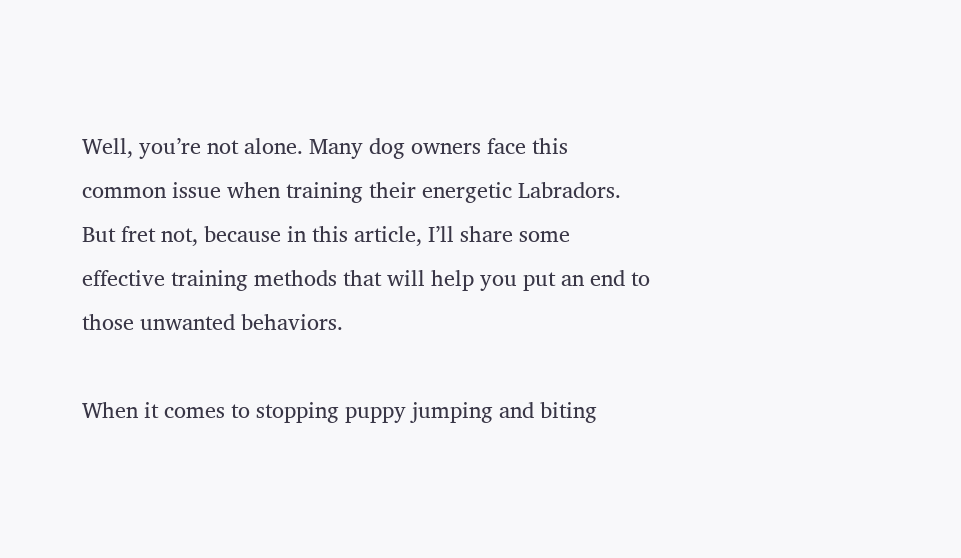Well, you’re not alone. Many dog owners face this common issue when training their energetic Labradors. But fret not, because in this article, I’ll share some effective training methods that will help you put an end to those unwanted behaviors.

When it comes to stopping puppy jumping and biting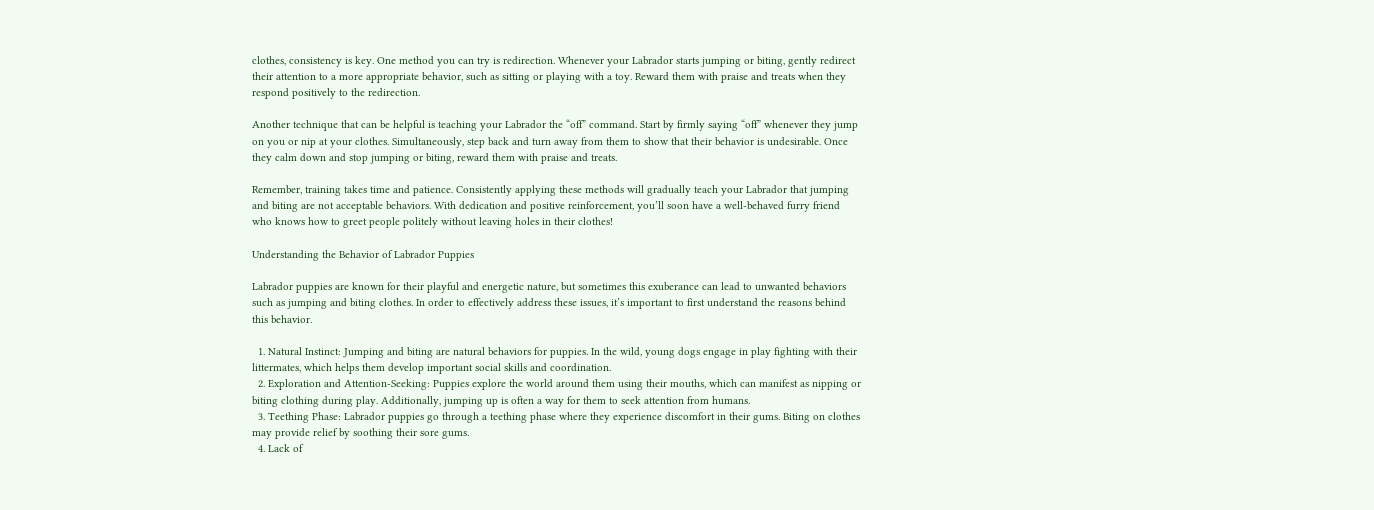clothes, consistency is key. One method you can try is redirection. Whenever your Labrador starts jumping or biting, gently redirect their attention to a more appropriate behavior, such as sitting or playing with a toy. Reward them with praise and treats when they respond positively to the redirection.

Another technique that can be helpful is teaching your Labrador the “off” command. Start by firmly saying “off” whenever they jump on you or nip at your clothes. Simultaneously, step back and turn away from them to show that their behavior is undesirable. Once they calm down and stop jumping or biting, reward them with praise and treats.

Remember, training takes time and patience. Consistently applying these methods will gradually teach your Labrador that jumping and biting are not acceptable behaviors. With dedication and positive reinforcement, you’ll soon have a well-behaved furry friend who knows how to greet people politely without leaving holes in their clothes!

Understanding the Behavior of Labrador Puppies

Labrador puppies are known for their playful and energetic nature, but sometimes this exuberance can lead to unwanted behaviors such as jumping and biting clothes. In order to effectively address these issues, it’s important to first understand the reasons behind this behavior.

  1. Natural Instinct: Jumping and biting are natural behaviors for puppies. In the wild, young dogs engage in play fighting with their littermates, which helps them develop important social skills and coordination.
  2. Exploration and Attention-Seeking: Puppies explore the world around them using their mouths, which can manifest as nipping or biting clothing during play. Additionally, jumping up is often a way for them to seek attention from humans.
  3. Teething Phase: Labrador puppies go through a teething phase where they experience discomfort in their gums. Biting on clothes may provide relief by soothing their sore gums.
  4. Lack of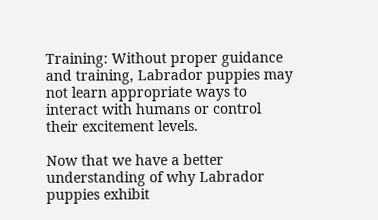Training: Without proper guidance and training, Labrador puppies may not learn appropriate ways to interact with humans or control their excitement levels.

Now that we have a better understanding of why Labrador puppies exhibit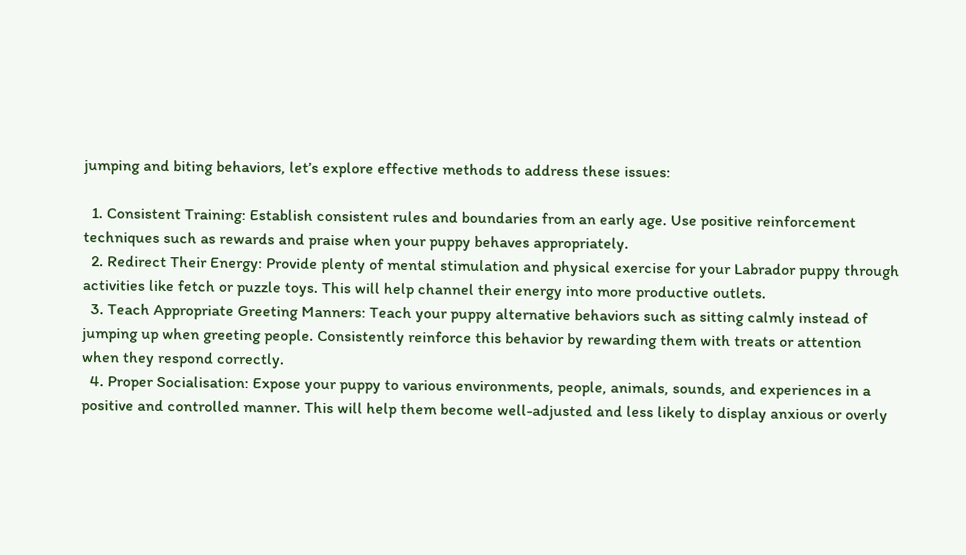jumping and biting behaviors, let’s explore effective methods to address these issues:

  1. Consistent Training: Establish consistent rules and boundaries from an early age. Use positive reinforcement techniques such as rewards and praise when your puppy behaves appropriately.
  2. Redirect Their Energy: Provide plenty of mental stimulation and physical exercise for your Labrador puppy through activities like fetch or puzzle toys. This will help channel their energy into more productive outlets.
  3. Teach Appropriate Greeting Manners: Teach your puppy alternative behaviors such as sitting calmly instead of jumping up when greeting people. Consistently reinforce this behavior by rewarding them with treats or attention when they respond correctly.
  4. Proper Socialisation: Expose your puppy to various environments, people, animals, sounds, and experiences in a positive and controlled manner. This will help them become well-adjusted and less likely to display anxious or overly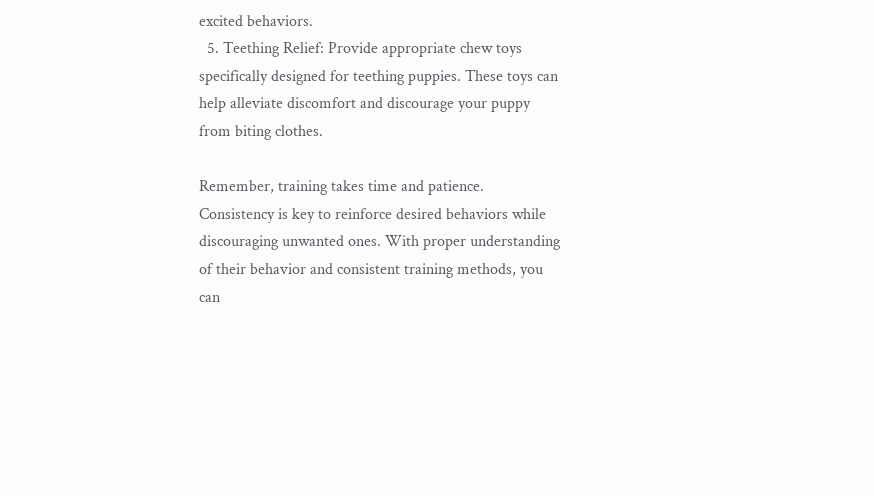excited behaviors.
  5. Teething Relief: Provide appropriate chew toys specifically designed for teething puppies. These toys can help alleviate discomfort and discourage your puppy from biting clothes.

Remember, training takes time and patience. Consistency is key to reinforce desired behaviors while discouraging unwanted ones. With proper understanding of their behavior and consistent training methods, you can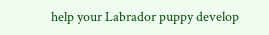help your Labrador puppy develop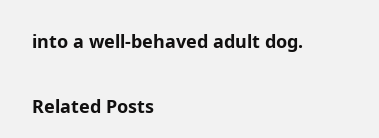into a well-behaved adult dog.

Related Posts